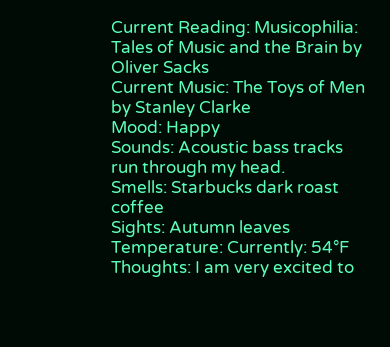Current Reading: Musicophilia: Tales of Music and the Brain by Oliver Sacks
Current Music: The Toys of Men by Stanley Clarke
Mood: Happy
Sounds: Acoustic bass tracks run through my head.
Smells: Starbucks dark roast coffee
Sights: Autumn leaves
Temperature: Currently: 54°F
Thoughts: I am very excited to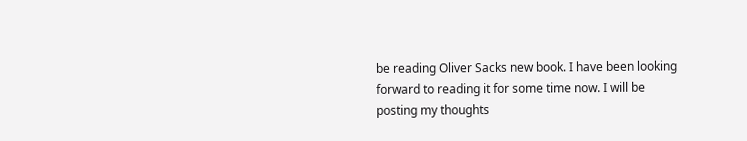be reading Oliver Sacks new book. I have been looking forward to reading it for some time now. I will be posting my thoughts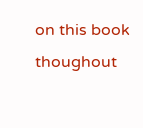on this book thoughout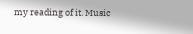my reading of it. Music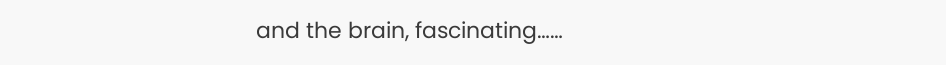and the brain, fascinating……